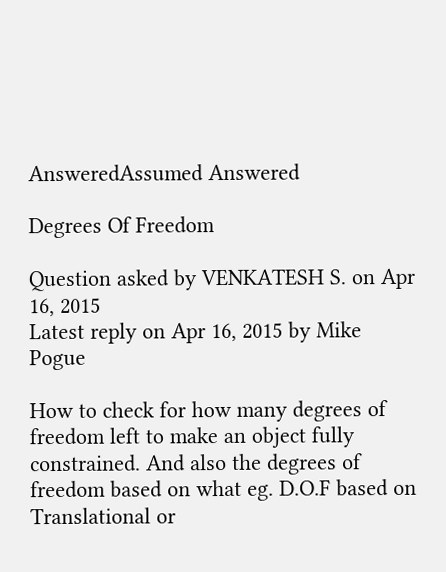AnsweredAssumed Answered

Degrees Of Freedom

Question asked by VENKATESH S. on Apr 16, 2015
Latest reply on Apr 16, 2015 by Mike Pogue

How to check for how many degrees of freedom left to make an object fully constrained. And also the degrees of freedom based on what eg. D.O.F based on Translational or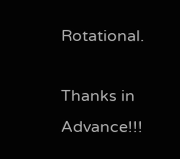Rotational.

Thanks in Advance!!!